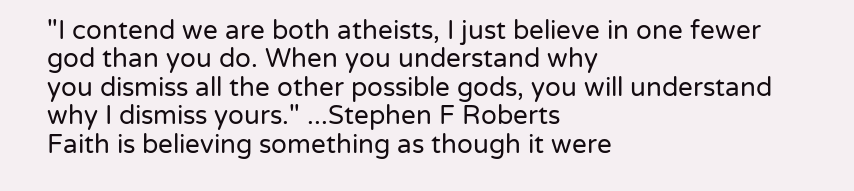"I contend we are both atheists, I just believe in one fewer god than you do. When you understand why
you dismiss all the other possible gods, you will understand why I dismiss yours." ...Stephen F Roberts
Faith is believing something as though it were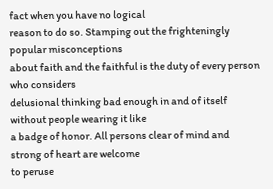fact when you have no logical
reason to do so. Stamping out the frighteningly popular misconceptions
about faith and the faithful is the duty of every person who considers
delusional thinking bad enough in and of itself without people wearing it like
a badge of honor. All persons clear of mind and strong of heart are welcome
to peruse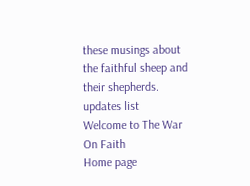these musings about the faithful sheep and their shepherds.
updates list
Welcome to The War On Faith
Home page